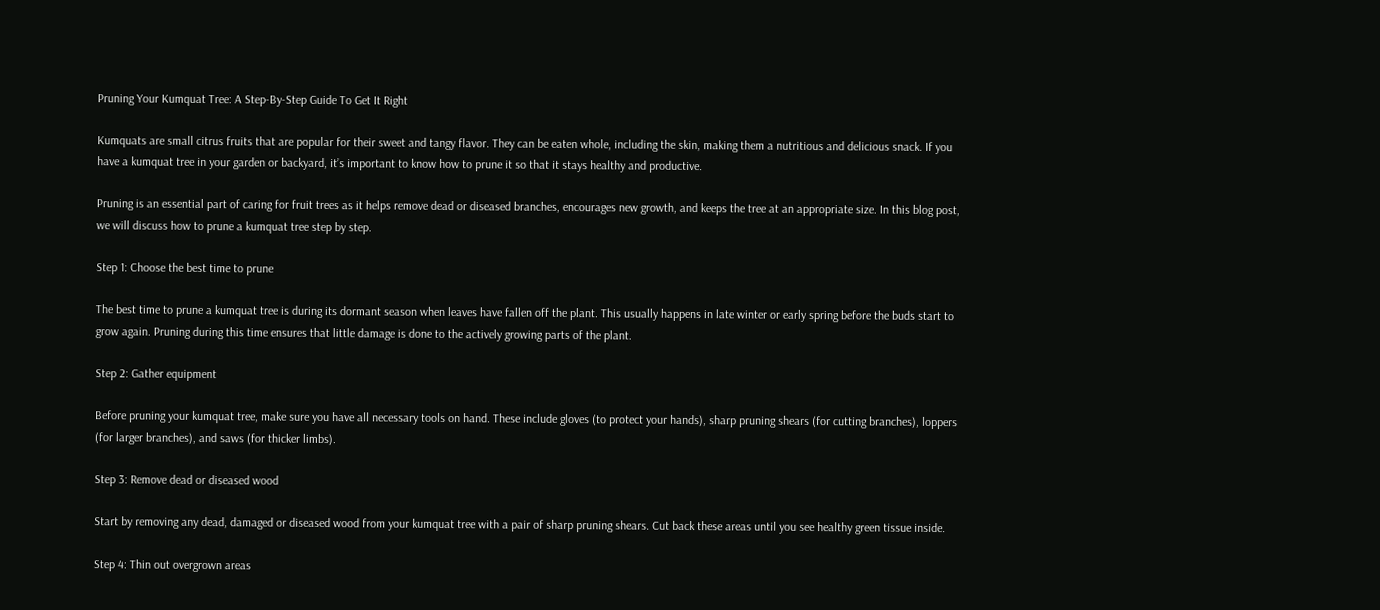Pruning Your Kumquat Tree: A Step-By-Step Guide To Get It Right

Kumquats are small citrus fruits that are popular for their sweet and tangy flavor. They can be eaten whole, including the skin, making them a nutritious and delicious snack. If you have a kumquat tree in your garden or backyard, it’s important to know how to prune it so that it stays healthy and productive.

Pruning is an essential part of caring for fruit trees as it helps remove dead or diseased branches, encourages new growth, and keeps the tree at an appropriate size. In this blog post, we will discuss how to prune a kumquat tree step by step.

Step 1: Choose the best time to prune

The best time to prune a kumquat tree is during its dormant season when leaves have fallen off the plant. This usually happens in late winter or early spring before the buds start to grow again. Pruning during this time ensures that little damage is done to the actively growing parts of the plant.

Step 2: Gather equipment

Before pruning your kumquat tree, make sure you have all necessary tools on hand. These include gloves (to protect your hands), sharp pruning shears (for cutting branches), loppers (for larger branches), and saws (for thicker limbs).

Step 3: Remove dead or diseased wood

Start by removing any dead, damaged or diseased wood from your kumquat tree with a pair of sharp pruning shears. Cut back these areas until you see healthy green tissue inside.

Step 4: Thin out overgrown areas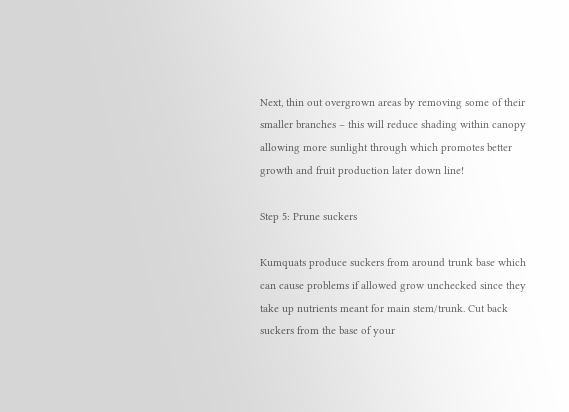Next, thin out overgrown areas by removing some of their smaller branches – this will reduce shading within canopy allowing more sunlight through which promotes better growth and fruit production later down line!

Step 5: Prune suckers

Kumquats produce suckers from around trunk base which can cause problems if allowed grow unchecked since they take up nutrients meant for main stem/trunk. Cut back suckers from the base of your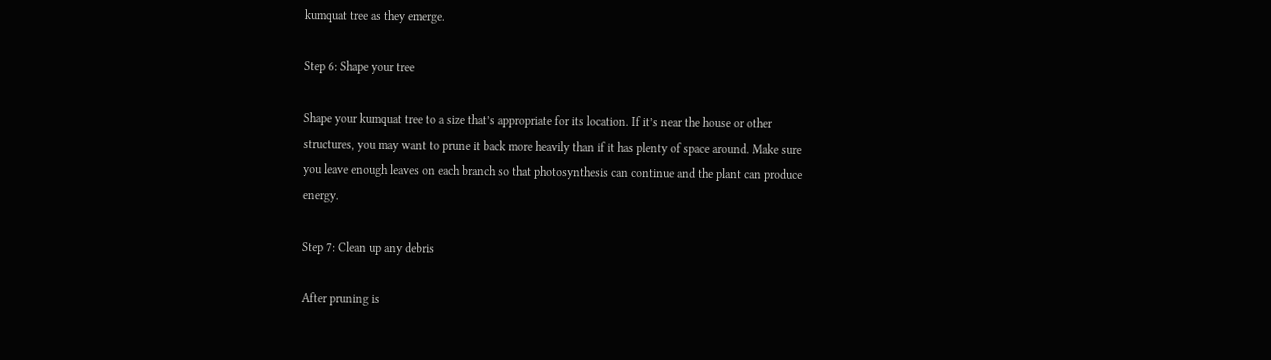kumquat tree as they emerge.

Step 6: Shape your tree

Shape your kumquat tree to a size that’s appropriate for its location. If it’s near the house or other structures, you may want to prune it back more heavily than if it has plenty of space around. Make sure you leave enough leaves on each branch so that photosynthesis can continue and the plant can produce energy.

Step 7: Clean up any debris

After pruning is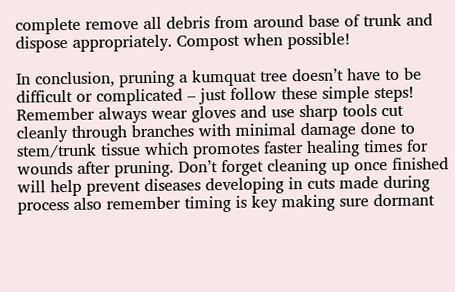complete remove all debris from around base of trunk and dispose appropriately. Compost when possible!

In conclusion, pruning a kumquat tree doesn’t have to be difficult or complicated – just follow these simple steps! Remember always wear gloves and use sharp tools cut cleanly through branches with minimal damage done to stem/trunk tissue which promotes faster healing times for wounds after pruning. Don’t forget cleaning up once finished will help prevent diseases developing in cuts made during process also remember timing is key making sure dormant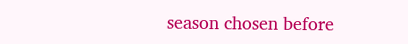season chosen before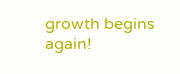growth begins again!